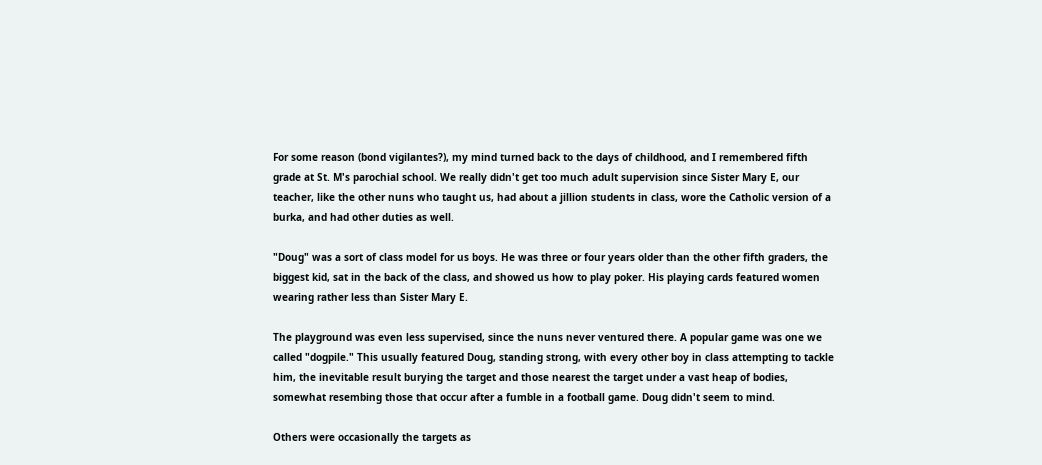For some reason (bond vigilantes?), my mind turned back to the days of childhood, and I remembered fifth grade at St. M's parochial school. We really didn't get too much adult supervision since Sister Mary E, our teacher, like the other nuns who taught us, had about a jillion students in class, wore the Catholic version of a burka, and had other duties as well.

"Doug" was a sort of class model for us boys. He was three or four years older than the other fifth graders, the biggest kid, sat in the back of the class, and showed us how to play poker. His playing cards featured women wearing rather less than Sister Mary E.

The playground was even less supervised, since the nuns never ventured there. A popular game was one we called "dogpile." This usually featured Doug, standing strong, with every other boy in class attempting to tackle him, the inevitable result burying the target and those nearest the target under a vast heap of bodies, somewhat resembing those that occur after a fumble in a football game. Doug didn't seem to mind.

Others were occasionally the targets as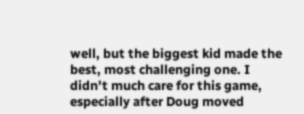well, but the biggest kid made the best, most challenging one. I didn't much care for this game, especially after Doug moved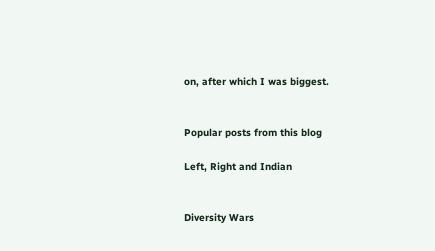on, after which I was biggest.


Popular posts from this blog

Left, Right and Indian


Diversity Wars